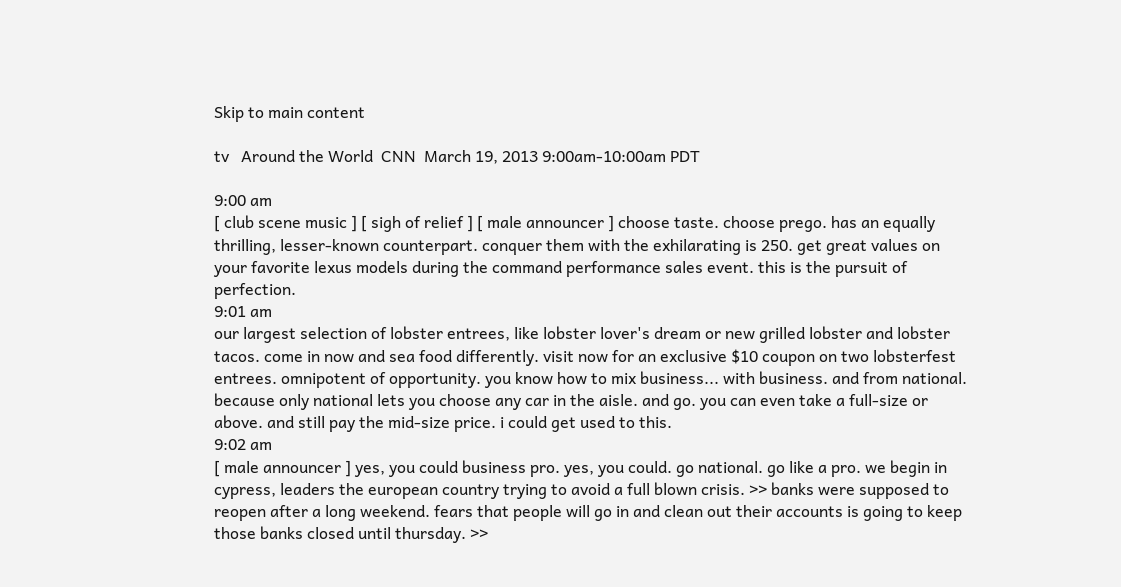Skip to main content

tv   Around the World  CNN  March 19, 2013 9:00am-10:00am PDT

9:00 am
[ club scene music ] [ sigh of relief ] [ male announcer ] choose taste. choose prego. has an equally thrilling, lesser-known counterpart. conquer them with the exhilarating is 250. get great values on your favorite lexus models during the command performance sales event. this is the pursuit of perfection.
9:01 am
our largest selection of lobster entrees, like lobster lover's dream or new grilled lobster and lobster tacos. come in now and sea food differently. visit now for an exclusive $10 coupon on two lobsterfest entrees. omnipotent of opportunity. you know how to mix business... with business. and from national. because only national lets you choose any car in the aisle. and go. you can even take a full-size or above. and still pay the mid-size price. i could get used to this.
9:02 am
[ male announcer ] yes, you could business pro. yes, you could. go national. go like a pro. we begin in cypress, leaders the european country trying to avoid a full blown crisis. >> banks were supposed to reopen after a long weekend. fears that people will go in and clean out their accounts is going to keep those banks closed until thursday. >>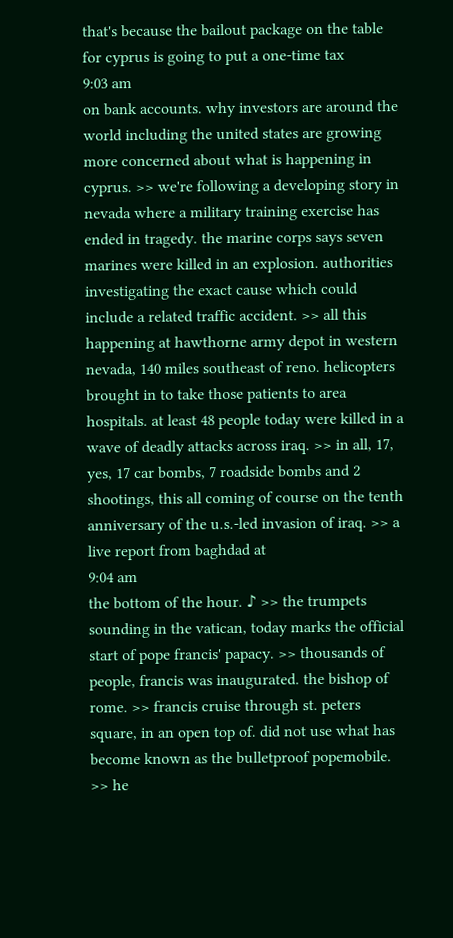that's because the bailout package on the table for cyprus is going to put a one-time tax
9:03 am
on bank accounts. why investors are around the world including the united states are growing more concerned about what is happening in cyprus. >> we're following a developing story in nevada where a military training exercise has ended in tragedy. the marine corps says seven marines were killed in an explosion. authorities investigating the exact cause which could include a related traffic accident. >> all this happening at hawthorne army depot in western nevada, 140 miles southeast of reno. helicopters brought in to take those patients to area hospitals. at least 48 people today were killed in a wave of deadly attacks across iraq. >> in all, 17, yes, 17 car bombs, 7 roadside bombs and 2 shootings, this all coming of course on the tenth anniversary of the u.s.-led invasion of iraq. >> a live report from baghdad at
9:04 am
the bottom of the hour. ♪ >> the trumpets sounding in the vatican, today marks the official start of pope francis' papacy. >> thousands of people, francis was inaugurated. the bishop of rome. >> francis cruise through st. peters square, in an open top of. did not use what has become known as the bulletproof popemobile. >> he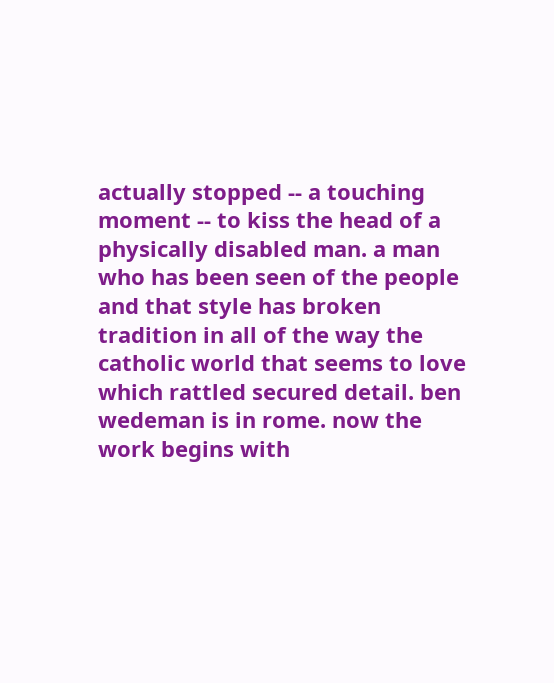actually stopped -- a touching moment -- to kiss the head of a physically disabled man. a man who has been seen of the people and that style has broken tradition in all of the way the catholic world that seems to love which rattled secured detail. ben wedeman is in rome. now the work begins with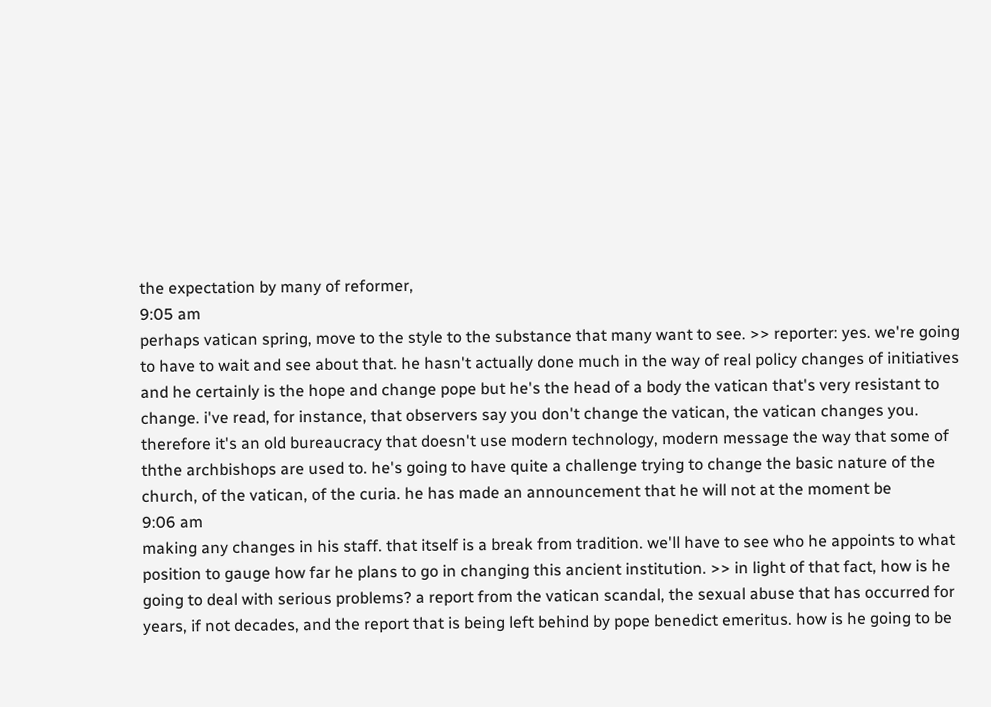the expectation by many of reformer,
9:05 am
perhaps vatican spring, move to the style to the substance that many want to see. >> reporter: yes. we're going to have to wait and see about that. he hasn't actually done much in the way of real policy changes of initiatives and he certainly is the hope and change pope but he's the head of a body the vatican that's very resistant to change. i've read, for instance, that observers say you don't change the vatican, the vatican changes you. therefore it's an old bureaucracy that doesn't use modern technology, modern message the way that some of ththe archbishops are used to. he's going to have quite a challenge trying to change the basic nature of the church, of the vatican, of the curia. he has made an announcement that he will not at the moment be
9:06 am
making any changes in his staff. that itself is a break from tradition. we'll have to see who he appoints to what position to gauge how far he plans to go in changing this ancient institution. >> in light of that fact, how is he going to deal with serious problems? a report from the vatican scandal, the sexual abuse that has occurred for years, if not decades, and the report that is being left behind by pope benedict emeritus. how is he going to be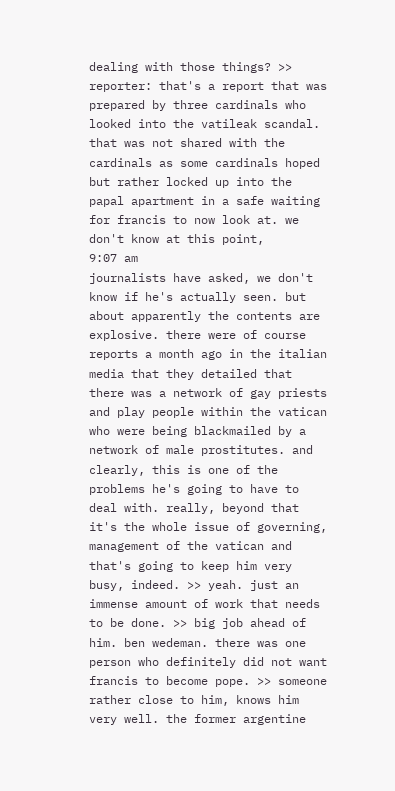dealing with those things? >> reporter: that's a report that was prepared by three cardinals who looked into the vatileak scandal. that was not shared with the cardinals as some cardinals hoped but rather locked up into the papal apartment in a safe waiting for francis to now look at. we don't know at this point,
9:07 am
journalists have asked, we don't know if he's actually seen. but about apparently the contents are explosive. there were of course reports a month ago in the italian media that they detailed that there was a network of gay priests and play people within the vatican who were being blackmailed by a network of male prostitutes. and clearly, this is one of the problems he's going to have to deal with. really, beyond that it's the whole issue of governing, management of the vatican and that's going to keep him very busy, indeed. >> yeah. just an immense amount of work that needs to be done. >> big job ahead of him. ben wedeman. there was one person who definitely did not want francis to become pope. >> someone rather close to him, knows him very well. the former argentine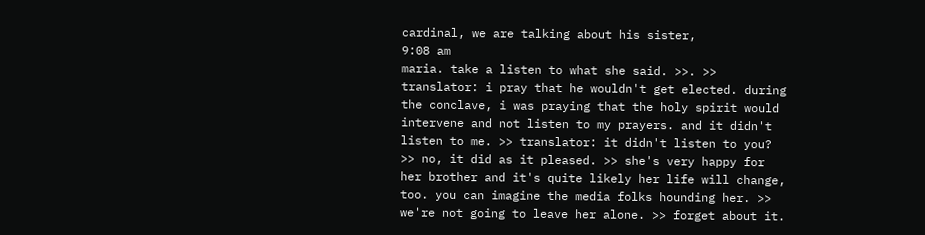cardinal, we are talking about his sister,
9:08 am
maria. take a listen to what she said. >>. >> translator: i pray that he wouldn't get elected. during the conclave, i was praying that the holy spirit would intervene and not listen to my prayers. and it didn't listen to me. >> translator: it didn't listen to you? >> no, it did as it pleased. >> she's very happy for her brother and it's quite likely her life will change, too. you can imagine the media folks hounding her. >> we're not going to leave her alone. >> forget about it.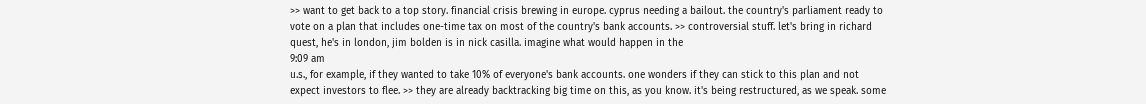>> want to get back to a top story. financial crisis brewing in europe. cyprus needing a bailout. the country's parliament ready to vote on a plan that includes one-time tax on most of the country's bank accounts. >> controversial stuff. let's bring in richard quest, he's in london, jim bolden is in nick casilla. imagine what would happen in the
9:09 am
u.s., for example, if they wanted to take 10% of everyone's bank accounts. one wonders if they can stick to this plan and not expect investors to flee. >> they are already backtracking big time on this, as you know. it's being restructured, as we speak. some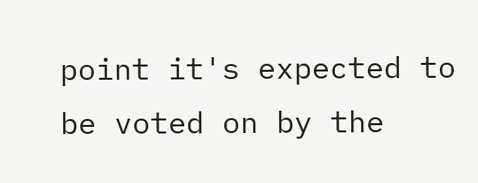point it's expected to be voted on by the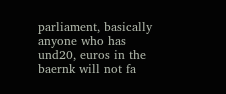parliament, basically anyone who has und20, euros in the baernk will not fa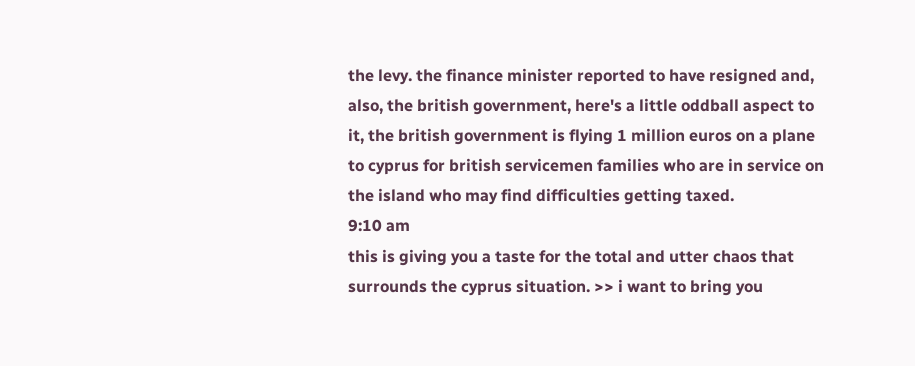the levy. the finance minister reported to have resigned and, also, the british government, here's a little oddball aspect to it, the british government is flying 1 million euros on a plane to cyprus for british servicemen families who are in service on the island who may find difficulties getting taxed.
9:10 am
this is giving you a taste for the total and utter chaos that surrounds the cyprus situation. >> i want to bring you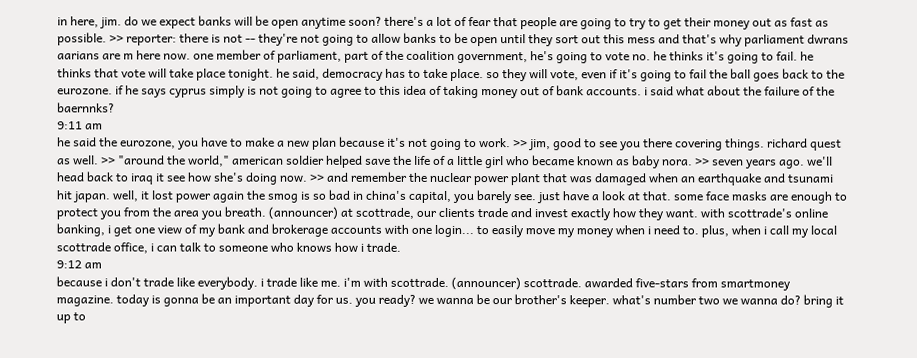in here, jim. do we expect banks will be open anytime soon? there's a lot of fear that people are going to try to get their money out as fast as possible. >> reporter: there is not -- they're not going to allow banks to be open until they sort out this mess and that's why parliament dwrans aarians are m here now. one member of parliament, part of the coalition government, he's going to vote no. he thinks it's going to fail. he thinks that vote will take place tonight. he said, democracy has to take place. so they will vote, even if it's going to fail the ball goes back to the eurozone. if he says cyprus simply is not going to agree to this idea of taking money out of bank accounts. i said what about the failure of the baernnks?
9:11 am
he said the eurozone, you have to make a new plan because it's not going to work. >> jim, good to see you there covering things. richard quest as well. >> "around the world," american soldier helped save the life of a little girl who became known as baby nora. >> seven years ago. we'll head back to iraq it see how she's doing now. >> and remember the nuclear power plant that was damaged when an earthquake and tsunami hit japan. well, it lost power again the smog is so bad in china's capital, you barely see. just have a look at that. some face masks are enough to protect you from the area you breath. (announcer) at scottrade, our clients trade and invest exactly how they want. with scottrade's online banking, i get one view of my bank and brokerage accounts with one login... to easily move my money when i need to. plus, when i call my local scottrade office, i can talk to someone who knows how i trade.
9:12 am
because i don't trade like everybody. i trade like me. i'm with scottrade. (announcer) scottrade. awarded five-stars from smartmoney magazine. today is gonna be an important day for us. you ready? we wanna be our brother's keeper. what's number two we wanna do? bring it up to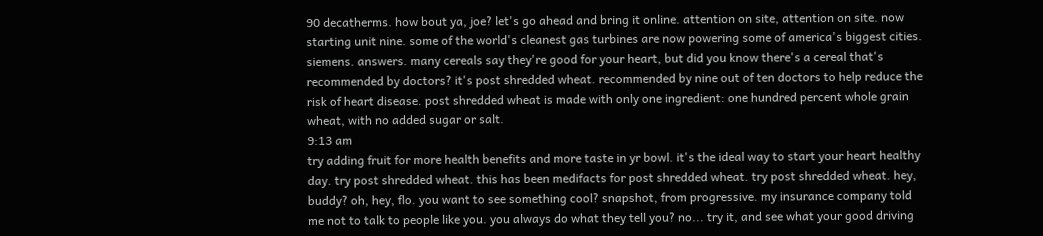90 decatherms. how bout ya, joe? let's go ahead and bring it online. attention on site, attention on site. now starting unit nine. some of the world's cleanest gas turbines are now powering some of america's biggest cities. siemens. answers. many cereals say they're good for your heart, but did you know there's a cereal that's recommended by doctors? it's post shredded wheat. recommended by nine out of ten doctors to help reduce the risk of heart disease. post shredded wheat is made with only one ingredient: one hundred percent whole grain wheat, with no added sugar or salt.
9:13 am
try adding fruit for more health benefits and more taste in yr bowl. it's the ideal way to start your heart healthy day. try post shredded wheat. this has been medifacts for post shredded wheat. try post shredded wheat. hey, buddy? oh, hey, flo. you want to see something cool? snapshot, from progressive. my insurance company told me not to talk to people like you. you always do what they tell you? no... try it, and see what your good driving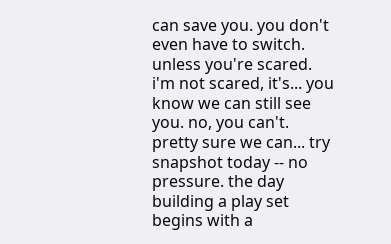can save you. you don't even have to switch. unless you're scared. i'm not scared, it's... you know we can still see you. no, you can't. pretty sure we can... try snapshot today -- no pressure. the day building a play set begins with a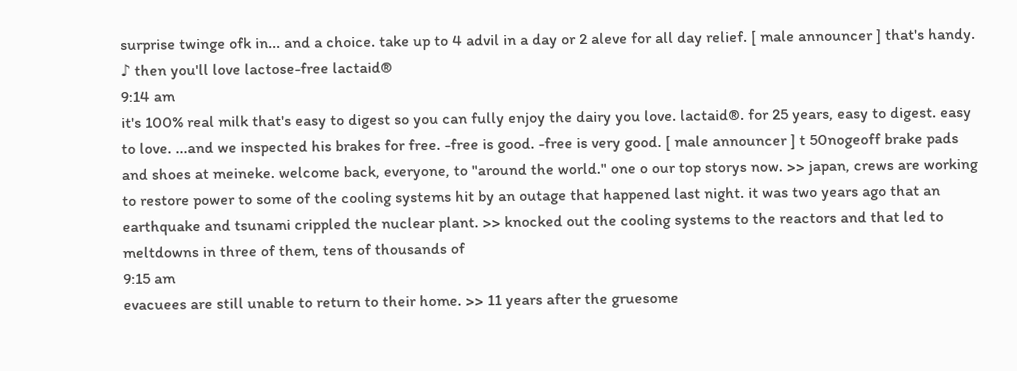surprise twinge ofk in... and a choice. take up to 4 advil in a day or 2 aleve for all day relief. [ male announcer ] that's handy. ♪ then you'll love lactose-free lactaid®
9:14 am
it's 100% real milk that's easy to digest so you can fully enjoy the dairy you love. lactaid®. for 25 years, easy to digest. easy to love. ...and we inspected his brakes for free. -free is good. -free is very good. [ male announcer ] t 50nogeoff brake pads and shoes at meineke. welcome back, everyone, to "around the world." one o our top storys now. >> japan, crews are working to restore power to some of the cooling systems hit by an outage that happened last night. it was two years ago that an earthquake and tsunami crippled the nuclear plant. >> knocked out the cooling systems to the reactors and that led to meltdowns in three of them, tens of thousands of
9:15 am
evacuees are still unable to return to their home. >> 11 years after the gruesome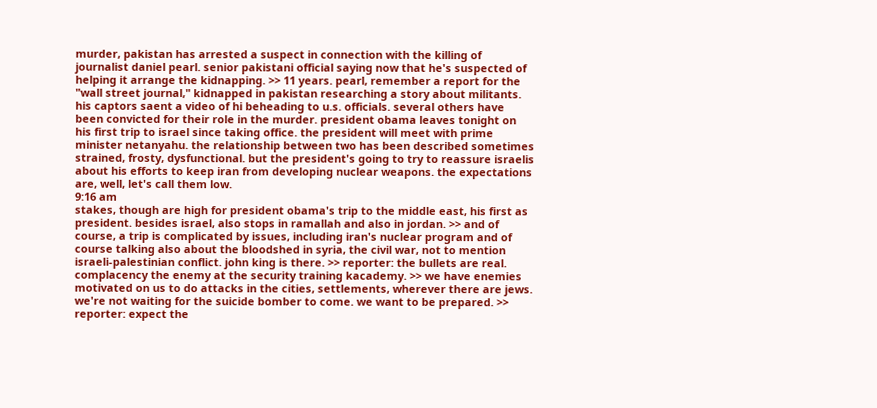murder, pakistan has arrested a suspect in connection with the killing of journalist daniel pearl. senior pakistani official saying now that he's suspected of helping it arrange the kidnapping. >> 11 years. pearl, remember a report for the "wall street journal," kidnapped in pakistan researching a story about militants. his captors saent a video of hi beheading to u.s. officials. several others have been convicted for their role in the murder. president obama leaves tonight on his first trip to israel since taking office. the president will meet with prime minister netanyahu. the relationship between two has been described sometimes strained, frosty, dysfunctional. but the president's going to try to reassure israelis about his efforts to keep iran from developing nuclear weapons. the expectations are, well, let's call them low.
9:16 am
stakes, though are high for president obama's trip to the middle east, his first as president. besides israel, also stops in ramallah and also in jordan. >> and of course, a trip is complicated by issues, including iran's nuclear program and of course talking also about the bloodshed in syria, the civil war, not to mention israeli-palestinian conflict. john king is there. >> reporter: the bullets are real. complacency the enemy at the security training kacademy. >> we have enemies motivated on us to do attacks in the cities, settlements, wherever there are jews. we're not waiting for the suicide bomber to come. we want to be prepared. >> reporter: expect the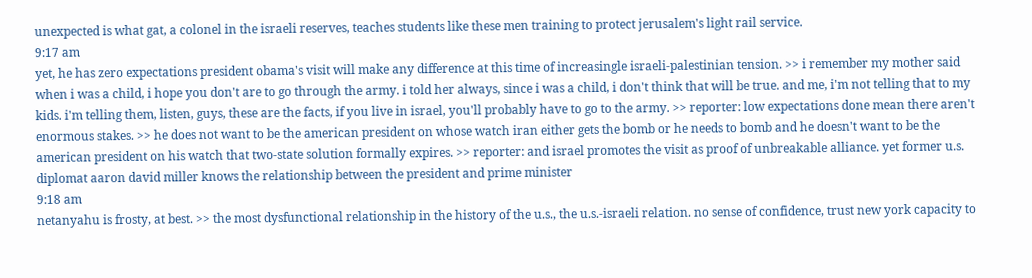unexpected is what gat, a colonel in the israeli reserves, teaches students like these men training to protect jerusalem's light rail service.
9:17 am
yet, he has zero expectations president obama's visit will make any difference at this time of increasingle israeli-palestinian tension. >> i remember my mother said when i was a child, i hope you don't are to go through the army. i told her always, since i was a child, i don't think that will be true. and me, i'm not telling that to my kids. i'm telling them, listen, guys, these are the facts, if you live in israel, you'll probably have to go to the army. >> reporter: low expectations done mean there aren't enormous stakes. >> he does not want to be the american president on whose watch iran either gets the bomb or he needs to bomb and he doesn't want to be the american president on his watch that two-state solution formally expires. >> reporter: and israel promotes the visit as proof of unbreakable alliance. yet former u.s. diplomat aaron david miller knows the relationship between the president and prime minister
9:18 am
netanyahu is frosty, at best. >> the most dysfunctional relationship in the history of the u.s., the u.s.-israeli relation. no sense of confidence, trust new york capacity to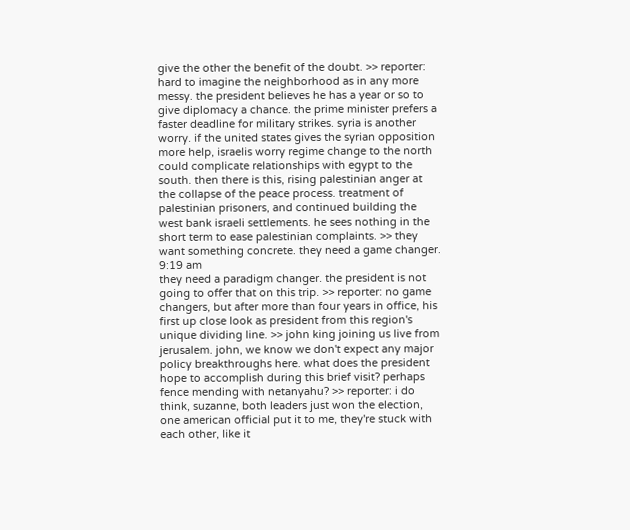give the other the benefit of the doubt. >> reporter: hard to imagine the neighborhood as in any more messy. the president believes he has a year or so to give diplomacy a chance. the prime minister prefers a faster deadline for military strikes. syria is another worry. if the united states gives the syrian opposition more help, israelis worry regime change to the north could complicate relationships with egypt to the south. then there is this, rising palestinian anger at the collapse of the peace process. treatment of palestinian prisoners, and continued building the west bank israeli settlements. he sees nothing in the short term to ease palestinian complaints. >> they want something concrete. they need a game changer.
9:19 am
they need a paradigm changer. the president is not going to offer that on this trip. >> reporter: no game changers, but after more than four years in office, his first up close look as president from this region's unique dividing line. >> john king joining us live from jerusalem. john, we know we don't expect any major policy breakthroughs here. what does the president hope to accomplish during this brief visit? perhaps fence mending with netanyahu? >> reporter: i do think, suzanne, both leaders just won the election, one american official put it to me, they're stuck with each other, like it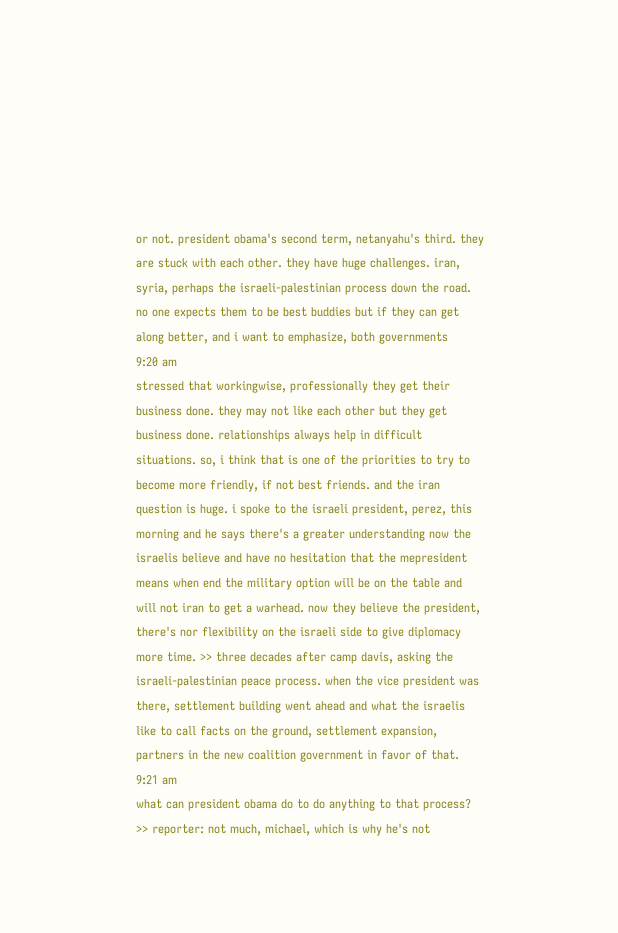or not. president obama's second term, netanyahu's third. they are stuck with each other. they have huge challenges. iran, syria, perhaps the israeli-palestinian process down the road. no one expects them to be best buddies but if they can get along better, and i want to emphasize, both governments
9:20 am
stressed that workingwise, professionally they get their business done. they may not like each other but they get business done. relationships always help in difficult situations. so, i think that is one of the priorities to try to become more friendly, if not best friends. and the iran question is huge. i spoke to the israeli president, perez, this morning and he says there's a greater understanding now the israelis believe and have no hesitation that the mepresident means when end the military option will be on the table and will not iran to get a warhead. now they believe the president, there's nor flexibility on the israeli side to give diplomacy more time. >> three decades after camp davis, asking the israeli-palestinian peace process. when the vice president was there, settlement building went ahead and what the israelis like to call facts on the ground, settlement expansion, partners in the new coalition government in favor of that.
9:21 am
what can president obama do to do anything to that process? >> reporter: not much, michael, which is why he's not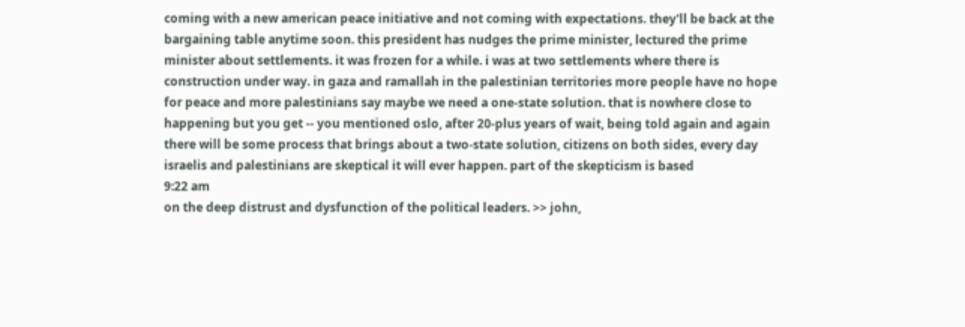coming with a new american peace initiative and not coming with expectations. they'll be back at the bargaining table anytime soon. this president has nudges the prime minister, lectured the prime minister about settlements. it was frozen for a while. i was at two settlements where there is construction under way. in gaza and ramallah in the palestinian territories more people have no hope for peace and more palestinians say maybe we need a one-state solution. that is nowhere close to happening but you get -- you mentioned oslo, after 20-plus years of wait, being told again and again there will be some process that brings about a two-state solution, citizens on both sides, every day israelis and palestinians are skeptical it will ever happen. part of the skepticism is based
9:22 am
on the deep distrust and dysfunction of the political leaders. >> john,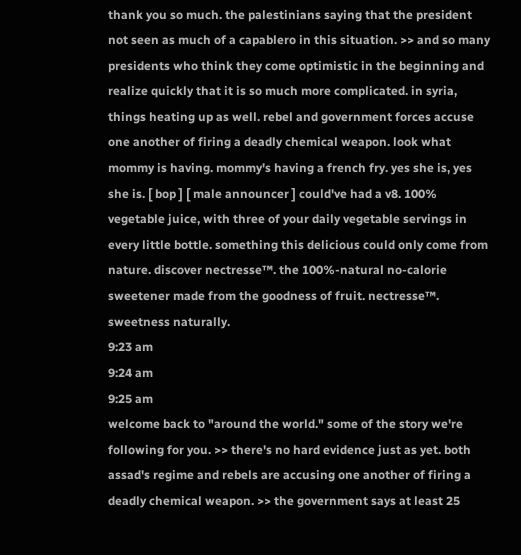thank you so much. the palestinians saying that the president not seen as much of a capablero in this situation. >> and so many presidents who think they come optimistic in the beginning and realize quickly that it is so much more complicated. in syria, things heating up as well. rebel and government forces accuse one another of firing a deadly chemical weapon. look what mommy is having. mommy's having a french fry. yes she is, yes she is. [ bop ] [ male announcer ] could've had a v8. 100% vegetable juice, with three of your daily vegetable servings in every little bottle. something this delicious could only come from nature. discover nectresse™. the 100%-natural no-calorie sweetener made from the goodness of fruit. nectresse™. sweetness naturally.
9:23 am
9:24 am
9:25 am
welcome back to "around the world." some of the story we're following for you. >> there's no hard evidence just as yet. both assad's regime and rebels are accusing one another of firing a deadly chemical weapon. >> the government says at least 25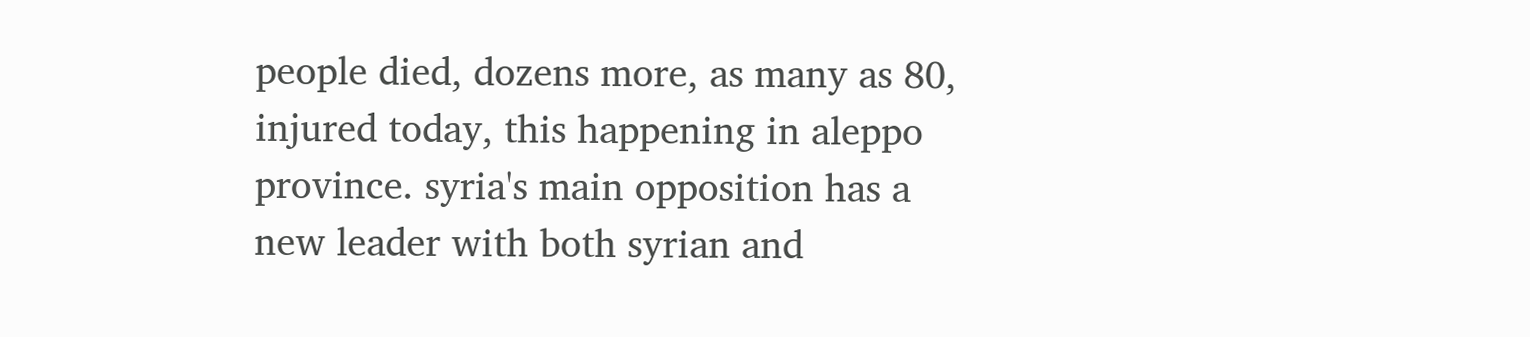people died, dozens more, as many as 80, injured today, this happening in aleppo province. syria's main opposition has a new leader with both syrian and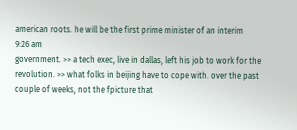american roots. he will be the first prime minister of an interim
9:26 am
government. >> a tech exec, live in dallas, left his job to work for the revolution. >> what folks in beijing have to cope with. over the past couple of weeks, not the fpicture that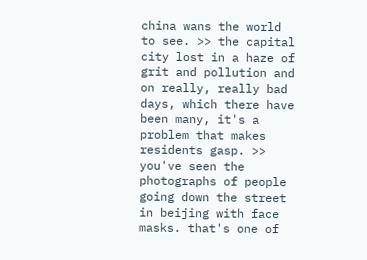china wans the world to see. >> the capital city lost in a haze of grit and pollution and on really, really bad days, which there have been many, it's a problem that makes residents gasp. >> you've seen the photographs of people going down the street in beijing with face masks. that's one of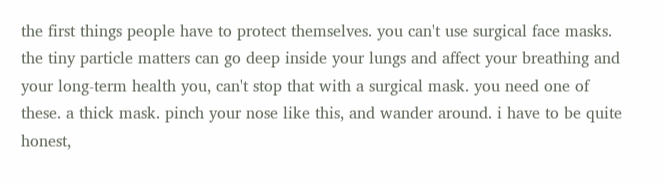the first things people have to protect themselves. you can't use surgical face masks. the tiny particle matters can go deep inside your lungs and affect your breathing and your long-term health you, can't stop that with a surgical mask. you need one of these. a thick mask. pinch your nose like this, and wander around. i have to be quite honest,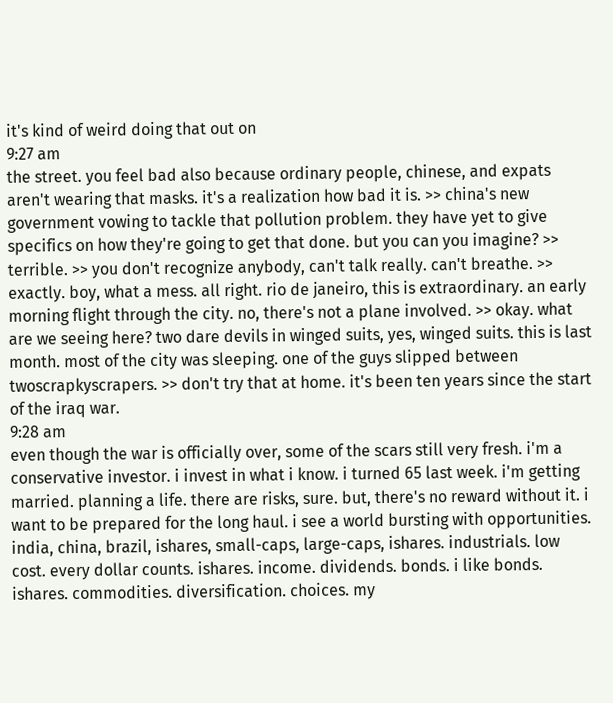it's kind of weird doing that out on
9:27 am
the street. you feel bad also because ordinary people, chinese, and expats aren't wearing that masks. it's a realization how bad it is. >> china's new government vowing to tackle that pollution problem. they have yet to give specifics on how they're going to get that done. but you can you imagine? >> terrible. >> you don't recognize anybody, can't talk really. can't breathe. >> exactly. boy, what a mess. all right. rio de janeiro, this is extraordinary. an early morning flight through the city. no, there's not a plane involved. >> okay. what are we seeing here? two dare devils in winged suits, yes, winged suits. this is last month. most of the city was sleeping. one of the guys slipped between twoscrapkyscrapers. >> don't try that at home. it's been ten years since the start of the iraq war.
9:28 am
even though the war is officially over, some of the scars still very fresh. i'm a conservative investor. i invest in what i know. i turned 65 last week. i'm getting married. planning a life. there are risks, sure. but, there's no reward without it. i want to be prepared for the long haul. i see a world bursting with opportunities. india, china, brazil, ishares, small-caps, large-caps, ishares. industrials. low cost. every dollar counts. ishares. income. dividends. bonds. i like bonds. ishares. commodities. diversification. choices. my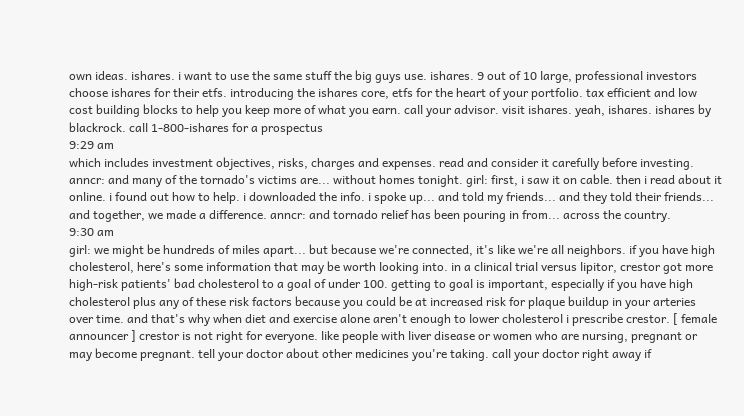own ideas. ishares. i want to use the same stuff the big guys use. ishares. 9 out of 10 large, professional investors choose ishares for their etfs. introducing the ishares core, etfs for the heart of your portfolio. tax efficient and low cost building blocks to help you keep more of what you earn. call your advisor. visit ishares. yeah, ishares. ishares by blackrock. call 1-800-ishares for a prospectus
9:29 am
which includes investment objectives, risks, charges and expenses. read and consider it carefully before investing. anncr: and many of the tornado's victims are... without homes tonight. girl: first, i saw it on cable. then i read about it online. i found out how to help. i downloaded the info. i spoke up... and told my friends... and they told their friends... and together, we made a difference. anncr: and tornado relief has been pouring in from... across the country.
9:30 am
girl: we might be hundreds of miles apart... but because we're connected, it's like we're all neighbors. if you have high cholesterol, here's some information that may be worth looking into. in a clinical trial versus lipitor, crestor got more high-risk patients' bad cholesterol to a goal of under 100. getting to goal is important, especially if you have high cholesterol plus any of these risk factors because you could be at increased risk for plaque buildup in your arteries over time. and that's why when diet and exercise alone aren't enough to lower cholesterol i prescribe crestor. [ female announcer ] crestor is not right for everyone. like people with liver disease or women who are nursing, pregnant or may become pregnant. tell your doctor about other medicines you're taking. call your doctor right away if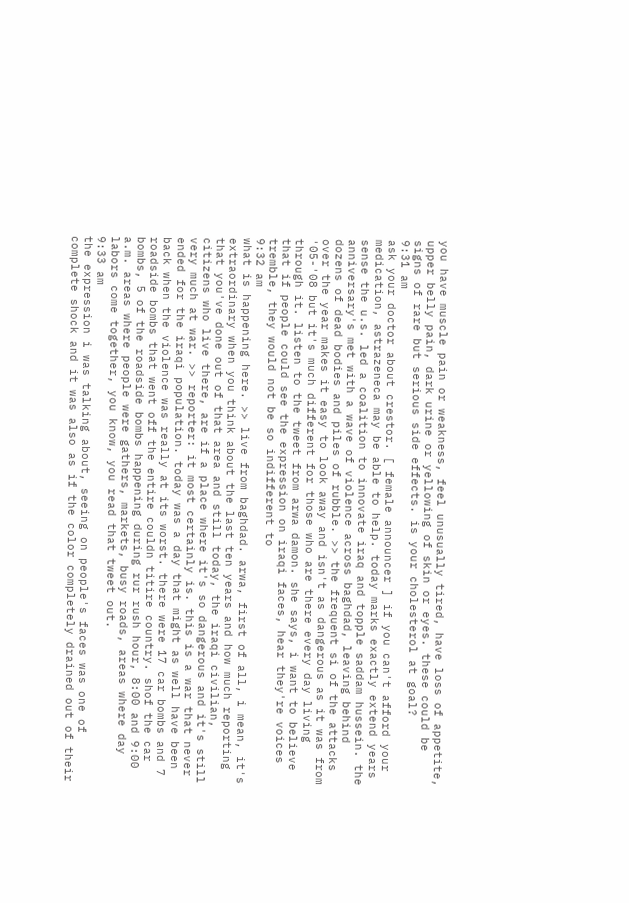you have muscle pain or weakness, feel unusually tired, have loss of appetite, upper belly pain, dark urine or yellowing of skin or eyes. these could be signs of rare but serious side effects. is your cholesterol at goal?
9:31 am
ask your doctor about crestor. [ female announcer ] if you can't afford your medication, astrazeneca may be able to help. today marks exactly extend years sense the u.s. led a coalition to innovate iraq and topple saddam hussein. the anniversary's met with a wave of violence across baghdad, leaving behind dozens of dead bodies and piles of rubble. >> the frequent si of the attacks over the year makes it easy to look away and isn't as dangerous as it was from '05-'08 but it's much different for those who are there every day living through it. listen to the tweet from arwa damon. she says, i want to believe that if people could see the expression on iraqi faces, hear they're voices tremble, they would not be so indifferent to
9:32 am
what is happening here. >> live from baghdad. arwa, first of all, i mean, it's extraordinary when you think about the last ten years and how much reporting that you've done out of that area and still today, the iraqi civilian, citizens who live there, are if a place where it's so dangerous and it's still very much at war. >> reporter: it most certainly is. this is a war that never ended for the iraqi population. today was a day that might as well have been back when the violence was really at its worst. there were 17 car bombs and 7 roadside bombs that went off the entire couldn titire country. shof the car bombs, 5 of the roadside bombs happening during rur rush hour, 8:00 and 9:00 a.m. areas where people were gathers, markets, busy roads, areas where day labors come together, you know, you read that tweet out.
9:33 am
the expression i was talking about, seeing on people's faces was one of complete shock and it was also as if the color completely drained out of their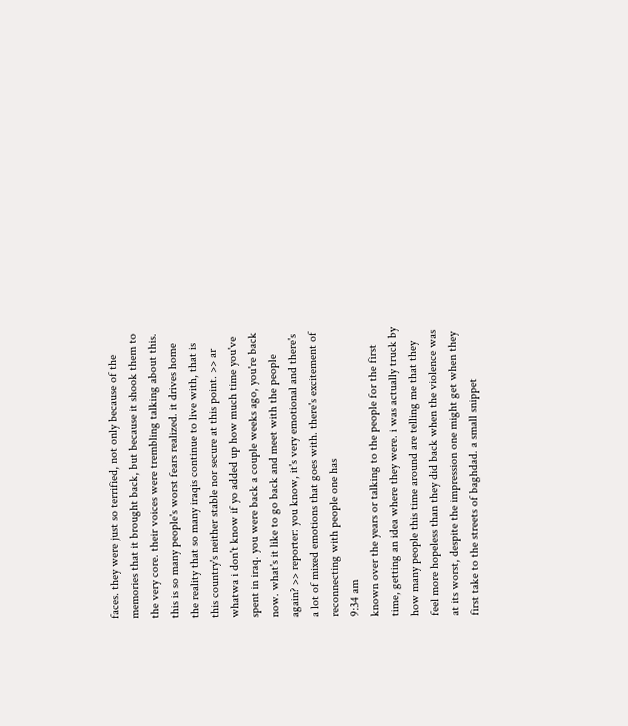faces. they were just so terrified, not only because of the memories that it brought back, but because it shook them to the very core. their voices were trembling talking about this. this is so many people's worst fears realized. it drives home the reality that so many iraqis continue to live with, that is this country's neither stable nor secure at this point. >> ar whatwa i don't know if yo added up how much time you've spent in iraq. you were back a couple weeks ago, you're back now. what's it like to go back and meet with the people again? >> reporter: you know, it's very emotional and there's a lot of mixed emotions that goes with. there's excitement of reconnecting with people one has
9:34 am
known over the years or talking to the people for the first time, getting an idea where they were. i was actually truck by how many people this time around are telling me that they feel more hopeless than they did back when the violence was at its worst, despite the impression one might get when they first take to the streets of baghdad. a small snippet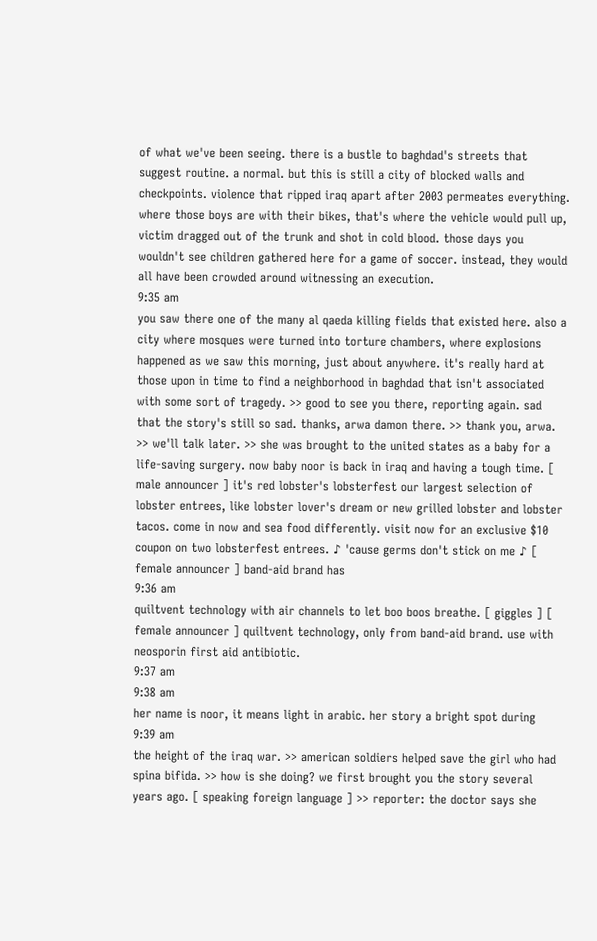of what we've been seeing. there is a bustle to baghdad's streets that suggest routine. a normal. but this is still a city of blocked walls and checkpoints. violence that ripped iraq apart after 2003 permeates everything. where those boys are with their bikes, that's where the vehicle would pull up, victim dragged out of the trunk and shot in cold blood. those days you wouldn't see children gathered here for a game of soccer. instead, they would all have been crowded around witnessing an execution.
9:35 am
you saw there one of the many al qaeda killing fields that existed here. also a city where mosques were turned into torture chambers, where explosions happened as we saw this morning, just about anywhere. it's really hard at those upon in time to find a neighborhood in baghdad that isn't associated with some sort of tragedy. >> good to see you there, reporting again. sad that the story's still so sad. thanks, arwa damon there. >> thank you, arwa. >> we'll talk later. >> she was brought to the united states as a baby for a life-saving surgery. now baby noor is back in iraq and having a tough time. [ male announcer ] it's red lobster's lobsterfest our largest selection of lobster entrees, like lobster lover's dream or new grilled lobster and lobster tacos. come in now and sea food differently. visit now for an exclusive $10 coupon on two lobsterfest entrees. ♪ 'cause germs don't stick on me ♪ [ female announcer ] band-aid brand has
9:36 am
quiltvent technology with air channels to let boo boos breathe. [ giggles ] [ female announcer ] quiltvent technology, only from band-aid brand. use with neosporin first aid antibiotic.
9:37 am
9:38 am
her name is noor, it means light in arabic. her story a bright spot during
9:39 am
the height of the iraq war. >> american soldiers helped save the girl who had spina bifida. >> how is she doing? we first brought you the story several years ago. [ speaking foreign language ] >> reporter: the doctor says she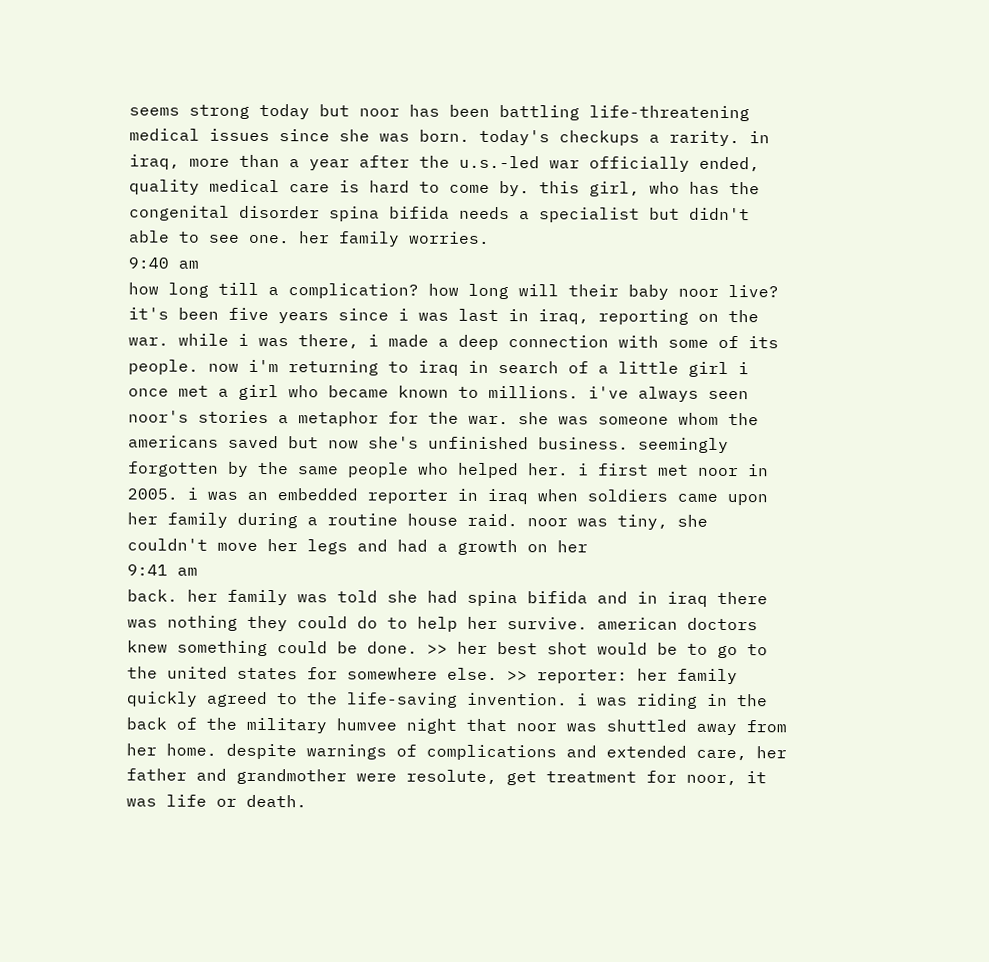seems strong today but noor has been battling life-threatening medical issues since she was born. today's checkups a rarity. in iraq, more than a year after the u.s.-led war officially ended, quality medical care is hard to come by. this girl, who has the congenital disorder spina bifida needs a specialist but didn't able to see one. her family worries.
9:40 am
how long till a complication? how long will their baby noor live? it's been five years since i was last in iraq, reporting on the war. while i was there, i made a deep connection with some of its people. now i'm returning to iraq in search of a little girl i once met a girl who became known to millions. i've always seen noor's stories a metaphor for the war. she was someone whom the americans saved but now she's unfinished business. seemingly forgotten by the same people who helped her. i first met noor in 2005. i was an embedded reporter in iraq when soldiers came upon her family during a routine house raid. noor was tiny, she couldn't move her legs and had a growth on her
9:41 am
back. her family was told she had spina bifida and in iraq there was nothing they could do to help her survive. american doctors knew something could be done. >> her best shot would be to go to the united states for somewhere else. >> reporter: her family quickly agreed to the life-saving invention. i was riding in the back of the military humvee night that noor was shuttled away from her home. despite warnings of complications and extended care, her father and grandmother were resolute, get treatment for noor, it was life or death.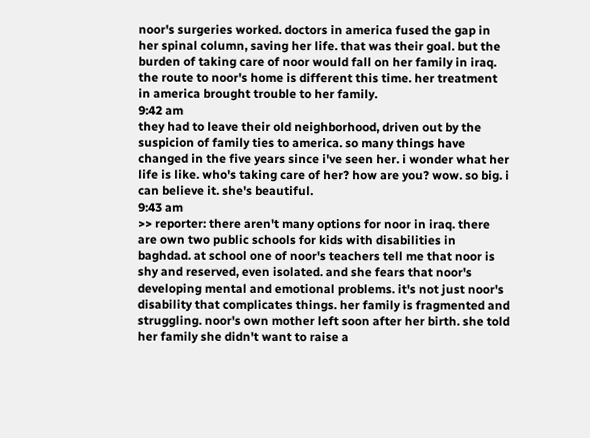noor's surgeries worked. doctors in america fused the gap in her spinal column, saving her life. that was their goal. but the burden of taking care of noor would fall on her family in iraq. the route to noor's home is different this time. her treatment in america brought trouble to her family.
9:42 am
they had to leave their old neighborhood, driven out by the suspicion of family ties to america. so many things have changed in the five years since i've seen her. i wonder what her life is like. who's taking care of her? how are you? wow. so big. i can believe it. she's beautiful.
9:43 am
>> reporter: there aren't many options for noor in iraq. there are own two public schools for kids with disabilities in baghdad. at school one of noor's teachers tell me that noor is shy and reserved, even isolated. and she fears that noor's developing mental and emotional problems. it's not just noor's disability that complicates things. her family is fragmented and struggling. noor's own mother left soon after her birth. she told her family she didn't want to raise a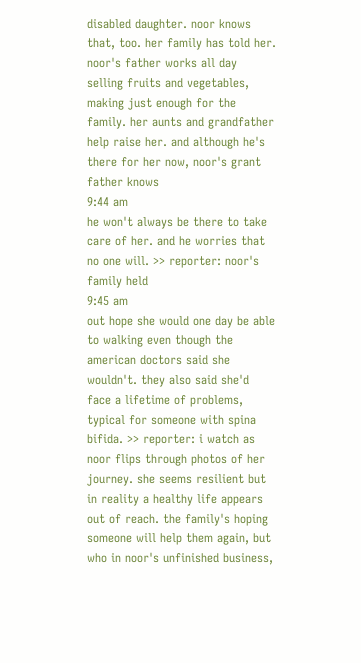disabled daughter. noor knows that, too. her family has told her. noor's father works all day selling fruits and vegetables, making just enough for the family. her aunts and grandfather help raise her. and although he's there for her now, noor's grant father knows
9:44 am
he won't always be there to take care of her. and he worries that no one will. >> reporter: noor's family held
9:45 am
out hope she would one day be able to walking even though the american doctors said she wouldn't. they also said she'd face a lifetime of problems, typical for someone with spina bifida. >> reporter: i watch as noor flips through photos of her journey. she seems resilient but in reality a healthy life appears out of reach. the family's hoping someone will help them again, but who in noor's unfinished business,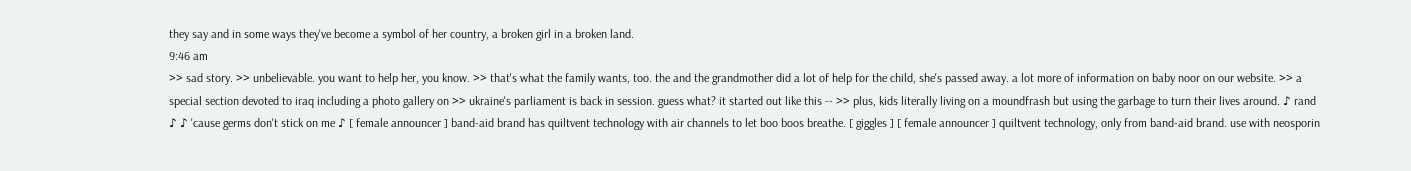they say and in some ways they've become a symbol of her country, a broken girl in a broken land.
9:46 am
>> sad story. >> unbelievable. you want to help her, you know. >> that's what the family wants, too. the and the grandmother did a lot of help for the child, she's passed away. a lot more of information on baby noor on our website. >> a special section devoted to iraq including a photo gallery on >> ukraine's parliament is back in session. guess what? it started out like this -- >> plus, kids literally living on a moundfrash but using the garbage to turn their lives around. ♪ rand ♪ ♪ 'cause germs don't stick on me ♪ [ female announcer ] band-aid brand has quiltvent technology with air channels to let boo boos breathe. [ giggles ] [ female announcer ] quiltvent technology, only from band-aid brand. use with neosporin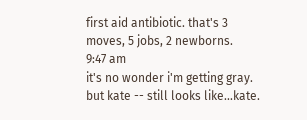first aid antibiotic. that's 3 moves, 5 jobs, 2 newborns.
9:47 am
it's no wonder i'm getting gray. but kate -- still looks like...kate.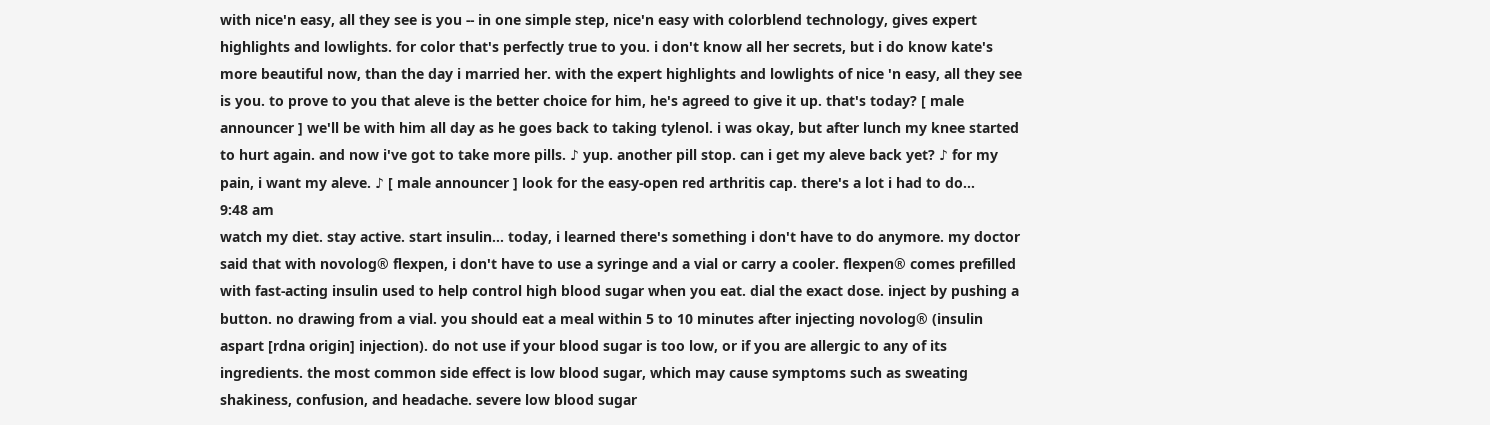with nice'n easy, all they see is you -- in one simple step, nice'n easy with colorblend technology, gives expert highlights and lowlights. for color that's perfectly true to you. i don't know all her secrets, but i do know kate's more beautiful now, than the day i married her. with the expert highlights and lowlights of nice 'n easy, all they see is you. to prove to you that aleve is the better choice for him, he's agreed to give it up. that's today? [ male announcer ] we'll be with him all day as he goes back to taking tylenol. i was okay, but after lunch my knee started to hurt again. and now i've got to take more pills. ♪ yup. another pill stop. can i get my aleve back yet? ♪ for my pain, i want my aleve. ♪ [ male announcer ] look for the easy-open red arthritis cap. there's a lot i had to do...
9:48 am
watch my diet. stay active. start insulin... today, i learned there's something i don't have to do anymore. my doctor said that with novolog® flexpen, i don't have to use a syringe and a vial or carry a cooler. flexpen® comes prefilled with fast-acting insulin used to help control high blood sugar when you eat. dial the exact dose. inject by pushing a button. no drawing from a vial. you should eat a meal within 5 to 10 minutes after injecting novolog® (insulin aspart [rdna origin] injection). do not use if your blood sugar is too low, or if you are allergic to any of its ingredients. the most common side effect is low blood sugar, which may cause symptoms such as sweating shakiness, confusion, and headache. severe low blood sugar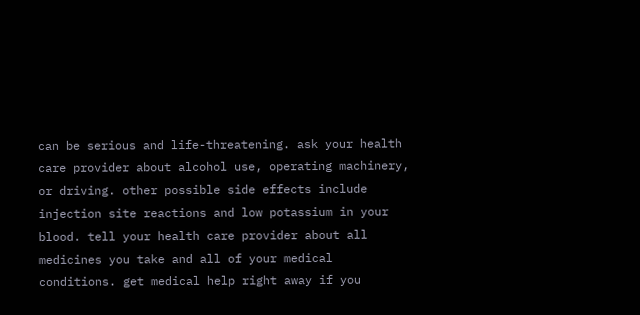can be serious and life-threatening. ask your health care provider about alcohol use, operating machinery, or driving. other possible side effects include injection site reactions and low potassium in your blood. tell your health care provider about all medicines you take and all of your medical conditions. get medical help right away if you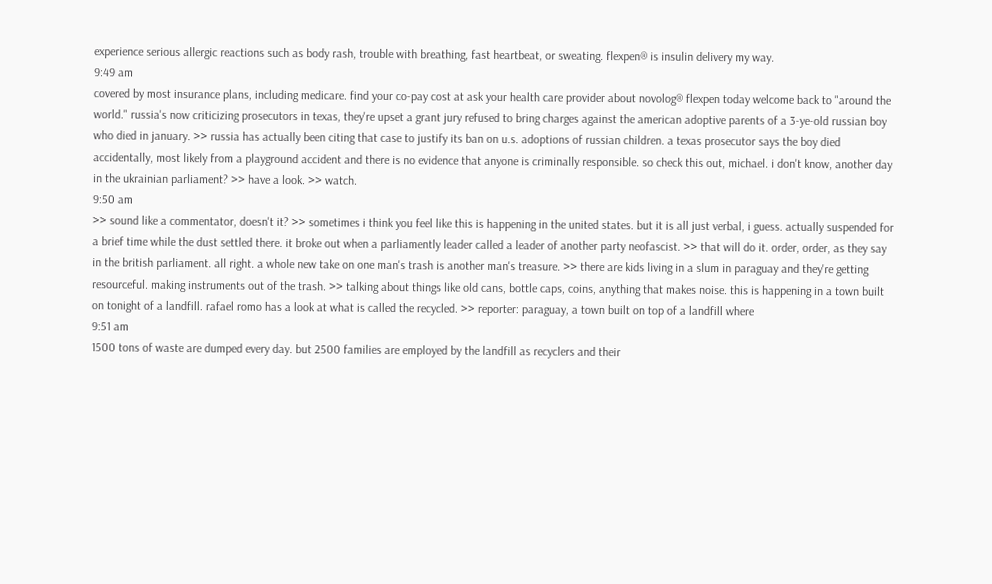experience serious allergic reactions such as body rash, trouble with breathing, fast heartbeat, or sweating. flexpen® is insulin delivery my way.
9:49 am
covered by most insurance plans, including medicare. find your co-pay cost at ask your health care provider about novolog® flexpen today welcome back to "around the world." russia's now criticizing prosecutors in texas, they're upset a grant jury refused to bring charges against the american adoptive parents of a 3-ye-old russian boy who died in january. >> russia has actually been citing that case to justify its ban on u.s. adoptions of russian children. a texas prosecutor says the boy died accidentally, most likely from a playground accident and there is no evidence that anyone is criminally responsible. so check this out, michael. i don't know, another day in the ukrainian parliament? >> have a look. >> watch.
9:50 am
>> sound like a commentator, doesn't it? >> sometimes i think you feel like this is happening in the united states. but it is all just verbal, i guess. actually suspended for a brief time while the dust settled there. it broke out when a parliamently leader called a leader of another party neofascist. >> that will do it. order, order, as they say in the british parliament. all right. a whole new take on one man's trash is another man's treasure. >> there are kids living in a slum in paraguay and they're getting resourceful. making instruments out of the trash. >> talking about things like old cans, bottle caps, coins, anything that makes noise. this is happening in a town built on tonight of a landfill. rafael romo has a look at what is called the recycled. >> reporter: paraguay, a town built on top of a landfill where
9:51 am
1500 tons of waste are dumped every day. but 2500 families are employed by the landfill as recyclers and their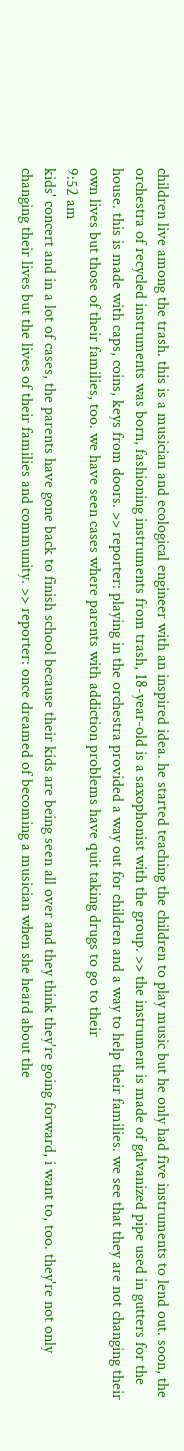children live among the trash. this is a musician and ecological engineer with an inspired idea. he started teaching the children to play music but he only had five instruments to lend out. soon, the orchestra of recycled instruments was born, fashioning instruments from trash, 18-year-old is a saxophonist with the group. >> the instrument is made of galvanized pipe used in gutters for the house. this is made with caps, coins, keys from doors. >> reporter: playing in the orchestra provided a way out for children and a way to help their families. we see that they are not changing their own lives but those of their families, too. we have seen cases where parents with addiction problems have quit taking drugs to go to their
9:52 am
kids' concert and in a lot of cases, the parents have gone back to finish school because their kids are being seen all over and they think they're going forward, i want to, too. they're not only changing their lives but the lives of their families and community. >> reporter: once dreamed of becoming a musician when she heard about the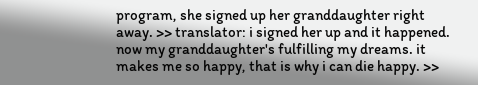program, she signed up her granddaughter right away. >> translator: i signed her up and it happened. now my granddaughter's fulfilling my dreams. it makes me so happy, that is why i can die happy. >>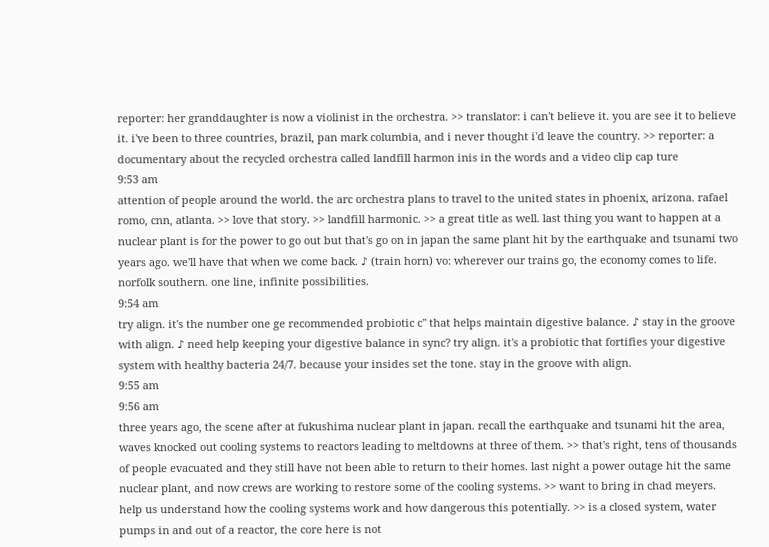reporter: her granddaughter is now a violinist in the orchestra. >> translator: i can't believe it. you are see it to believe it. i've been to three countries, brazil, pan mark columbia, and i never thought i'd leave the country. >> reporter: a documentary about the recycled orchestra called landfill harmon inis in the words and a video clip cap ture
9:53 am
attention of people around the world. the arc orchestra plans to travel to the united states in phoenix, arizona. rafael romo, cnn, atlanta. >> love that story. >> landfill harmonic. >> a great title as well. last thing you want to happen at a nuclear plant is for the power to go out but that's go on in japan the same plant hit by the earthquake and tsunami two years ago. we'll have that when we come back. ♪ (train horn) vo: wherever our trains go, the economy comes to life. norfolk southern. one line, infinite possibilities.
9:54 am
try align. it's the number one ge recommended probiotic c" that helps maintain digestive balance. ♪ stay in the groove with align. ♪ need help keeping your digestive balance in sync? try align. it's a probiotic that fortifies your digestive system with healthy bacteria 24/7. because your insides set the tone. stay in the groove with align.
9:55 am
9:56 am
three years ago, the scene after at fukushima nuclear plant in japan. recall the earthquake and tsunami hit the area, waves knocked out cooling systems to reactors leading to meltdowns at three of them. >> that's right, tens of thousands of people evacuated and they still have not been able to return to their homes. last night a power outage hit the same nuclear plant, and now crews are working to restore some of the cooling systems. >> want to bring in chad meyers. help us understand how the cooling systems work and how dangerous this potentially. >> is a closed system, water pumps in and out of a reactor, the core here is not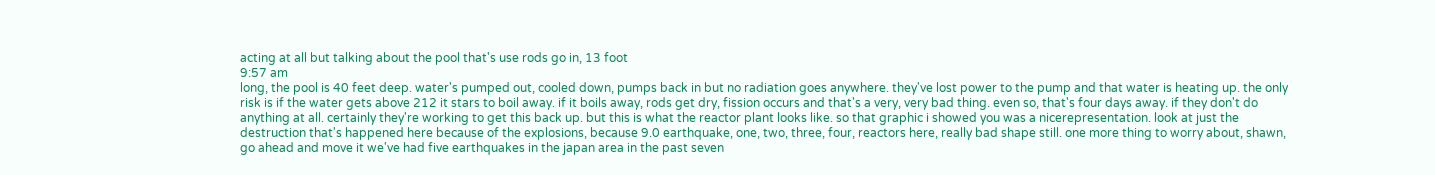acting at all but talking about the pool that's use rods go in, 13 foot
9:57 am
long, the pool is 40 feet deep. water's pumped out, cooled down, pumps back in but no radiation goes anywhere. they've lost power to the pump and that water is heating up. the only risk is if the water gets above 212 it stars to boil away. if it boils away, rods get dry, fission occurs and that's a very, very bad thing. even so, that's four days away. if they don't do anything at all. certainly they're working to get this back up. but this is what the reactor plant looks like. so that graphic i showed you was a nicerepresentation. look at just the destruction that's happened here because of the explosions, because 9.0 earthquake, one, two, three, four, reactors here, really bad shape still. one more thing to worry about, shawn, go ahead and move it we've had five earthquakes in the japan area in the past seven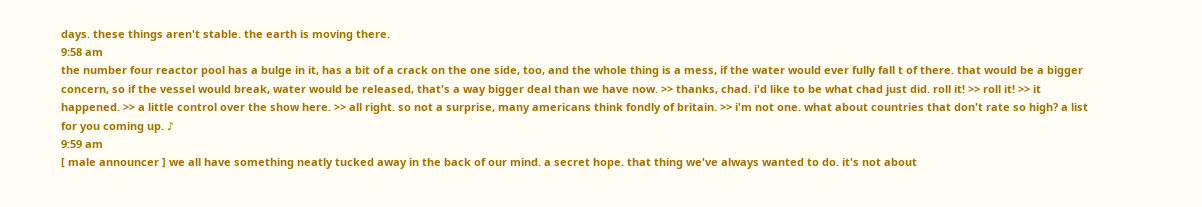days. these things aren't stable. the earth is moving there.
9:58 am
the number four reactor pool has a bulge in it, has a bit of a crack on the one side, too, and the whole thing is a mess, if the water would ever fully fall t of there. that would be a bigger concern, so if the vessel would break, water would be released, that's a way bigger deal than we have now. >> thanks, chad. i'd like to be what chad just did. roll it! >> roll it! >> it happened. >> a little control over the show here. >> all right. so not a surprise, many americans think fondly of britain. >> i'm not one. what about countries that don't rate so high? a list for you coming up. ♪
9:59 am
[ male announcer ] we all have something neatly tucked away in the back of our mind. a secret hope. that thing we've always wanted to do. it's not about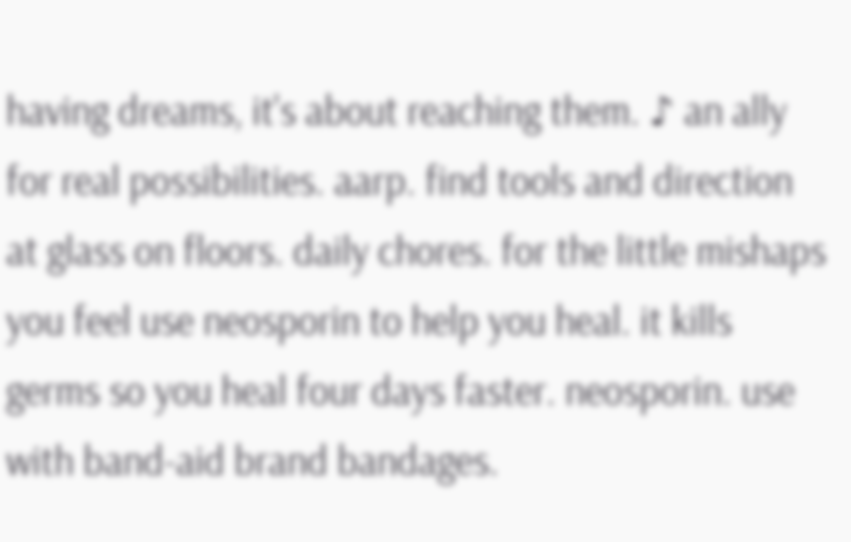having dreams, it's about reaching them. ♪ an ally for real possibilities. aarp. find tools and direction at glass on floors. daily chores. for the little mishaps you feel use neosporin to help you heal. it kills germs so you heal four days faster. neosporin. use with band-aid brand bandages.